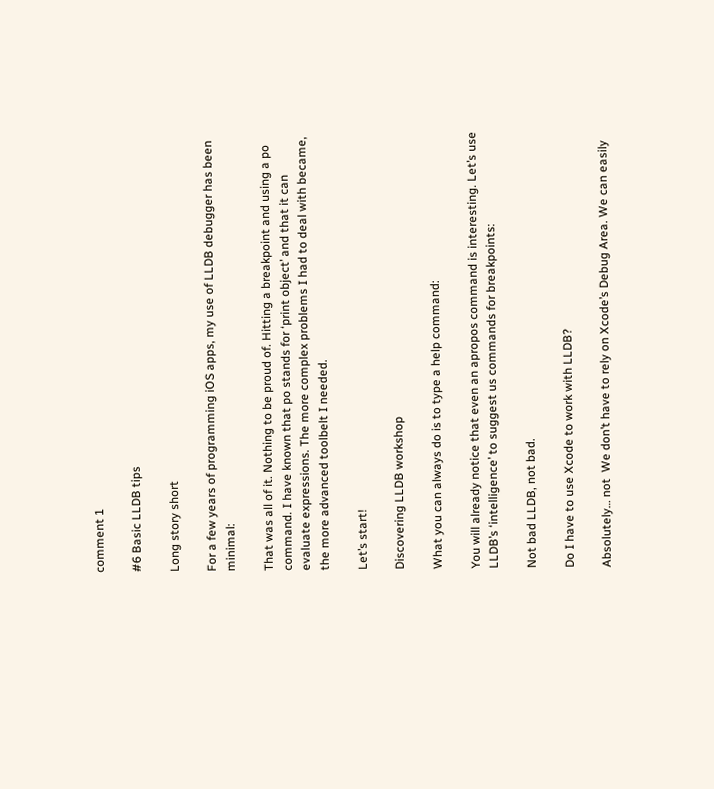comment 1

#6 Basic LLDB tips

Long story short

For a few years of programming iOS apps, my use of LLDB debugger has been minimal:

That was all of it. Nothing to be proud of. Hitting a breakpoint and using a po command. I have known that po stands for ‘print object’ and that it can evaluate expressions. The more complex problems I had to deal with became, the more advanced toolbelt I needed.

Let’s start!

Discovering LLDB workshop

What you can always do is to type a help command:

You will already notice that even an apropos command is interesting. Let’s use LLDB’s ‘intelligence’ to suggest us commands for breakpoints:

Not bad LLDB, not bad.

Do I have to use Xcode to work with LLDB?

Absolutely… not  We don’t have to rely on Xcode’s Debug Area. We can easily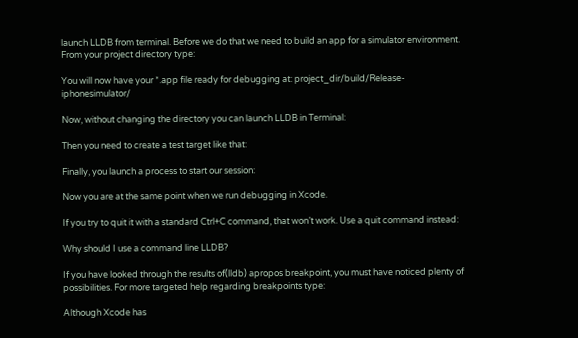launch LLDB from terminal. Before we do that we need to build an app for a simulator environment. From your project directory type:

You will now have your *.app file ready for debugging at: project_dir/build/Release-iphonesimulator/

Now, without changing the directory you can launch LLDB in Terminal:

Then you need to create a test target like that:

Finally, you launch a process to start our session:

Now you are at the same point when we run debugging in Xcode.

If you try to quit it with a standard Ctrl+C command, that won’t work. Use a quit command instead:

Why should I use a command line LLDB?

If you have looked through the results of(lldb) apropos breakpoint, you must have noticed plenty of possibilities. For more targeted help regarding breakpoints type:

Although Xcode has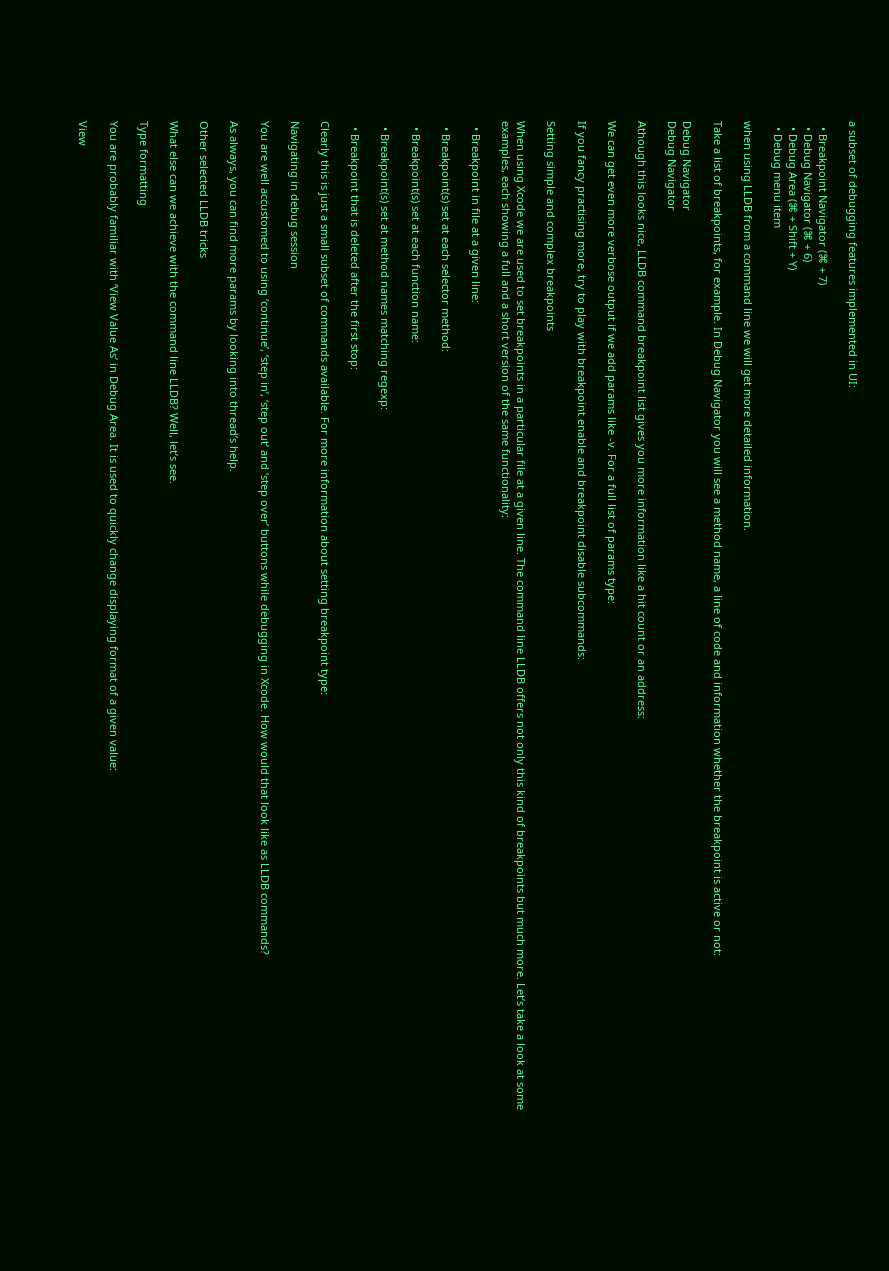a subset of debugging features implemented in UI:

  • Breakpoint Navigator (⌘ + 7)
  • Debug Navigator (⌘ + 6)
  • Debug Area (⌘ + Shift + Y)
  • Debug menu item

when using LLDB from a command line we will get more detailed information.

Take a list of breakpoints, for example. In Debug Navigator you will see a method name, a line of code and information whether the breakpoint is active or not:

Debug Navigator
Debug Navigator

Athough this looks nice, LLDB command breakpoint list gives you more information like a hit count or an address:

We can get even more verbose output if we add params like -v. For a full list of params type:

If you fancy practising more, try to play with breakpoint enable and breakpoint disable subcommands:

Setting simple and complex breakpoints

When using Xcode we are used to set breakpoints in a particular file at a given line. The command line LLDB offers not only this kind of breakpoints but much more. Let’s take a look at some examples, each showing a full and a short version of the same functionality:

  • Breakpoint in file at a given line:

  • Breakpoint(s) set at each selector method:

  • Breakpoint(s) set at each function name:

  • Breakpoint(s) set at method names matching regexp:

  • Breakpoint that is deleted after the first stop:

Clearly this is just a small subset of commands available. For more information about setting breakpoint type:

Navigating in debug session

You are well accustomed to using ‘continue’, ‘step in’, ‘step out’ and ‘step over’ buttons while debugging in Xcode. How would that look like as LLDB commands?

As always, you can find more params by looking into thread’s help.

Other selected LLDB tricks

What else can we achieve with the command line LLDB? Well, let’s see.

Type formatting

You are probably familiar with ‘View Value As’ in Debug Area. It is used to quickly change displaying format of a given value:

View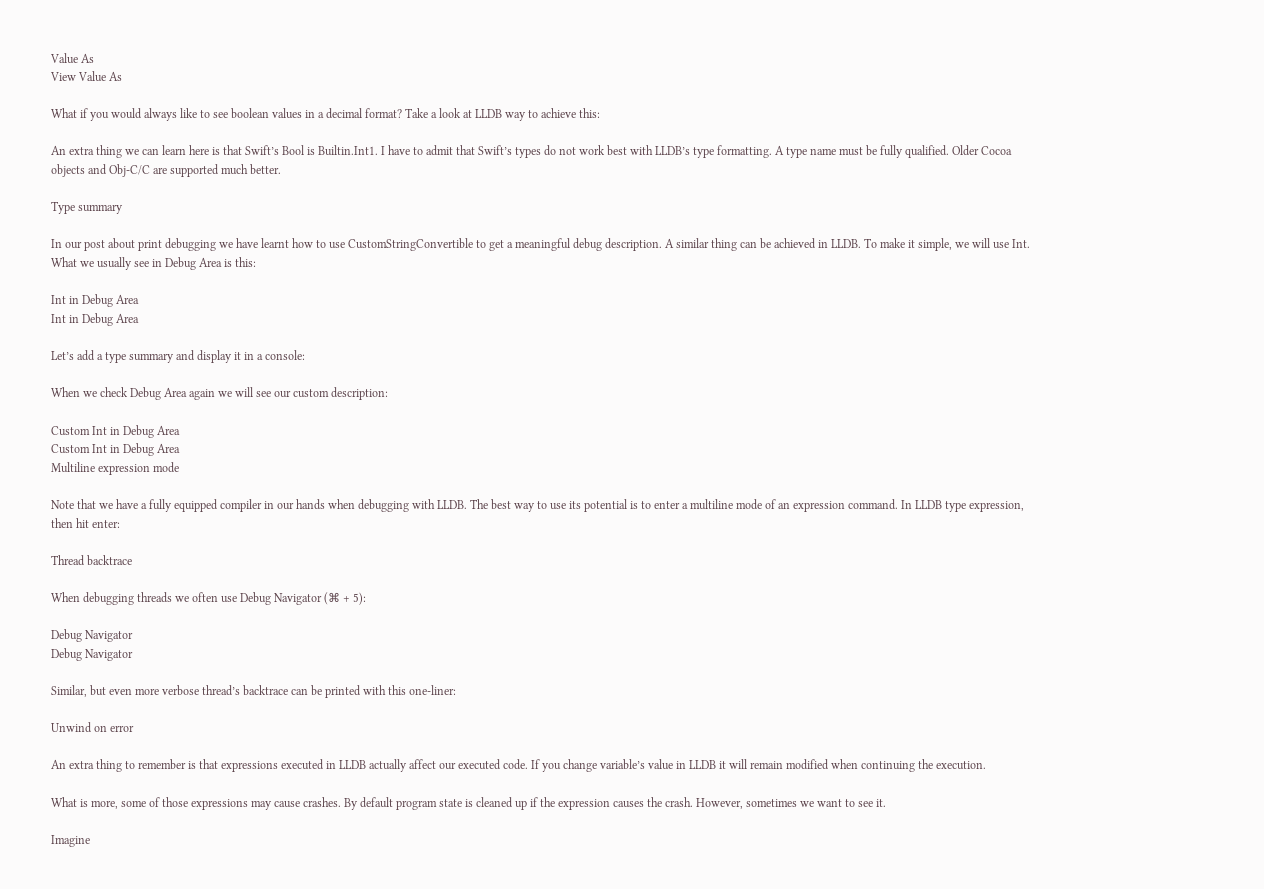Value As
View Value As

What if you would always like to see boolean values in a decimal format? Take a look at LLDB way to achieve this:

An extra thing we can learn here is that Swift’s Bool is Builtin.Int1. I have to admit that Swift’s types do not work best with LLDB’s type formatting. A type name must be fully qualified. Older Cocoa objects and Obj-C/C are supported much better.

Type summary

In our post about print debugging we have learnt how to use CustomStringConvertible to get a meaningful debug description. A similar thing can be achieved in LLDB. To make it simple, we will use Int. What we usually see in Debug Area is this:

Int in Debug Area
Int in Debug Area

Let’s add a type summary and display it in a console:

When we check Debug Area again we will see our custom description:

Custom Int in Debug Area
Custom Int in Debug Area
Multiline expression mode

Note that we have a fully equipped compiler in our hands when debugging with LLDB. The best way to use its potential is to enter a multiline mode of an expression command. In LLDB type expression, then hit enter:

Thread backtrace

When debugging threads we often use Debug Navigator (⌘ + 5):

Debug Navigator
Debug Navigator

Similar, but even more verbose thread’s backtrace can be printed with this one-liner:

Unwind on error

An extra thing to remember is that expressions executed in LLDB actually affect our executed code. If you change variable’s value in LLDB it will remain modified when continuing the execution.

What is more, some of those expressions may cause crashes. By default program state is cleaned up if the expression causes the crash. However, sometimes we want to see it.

Imagine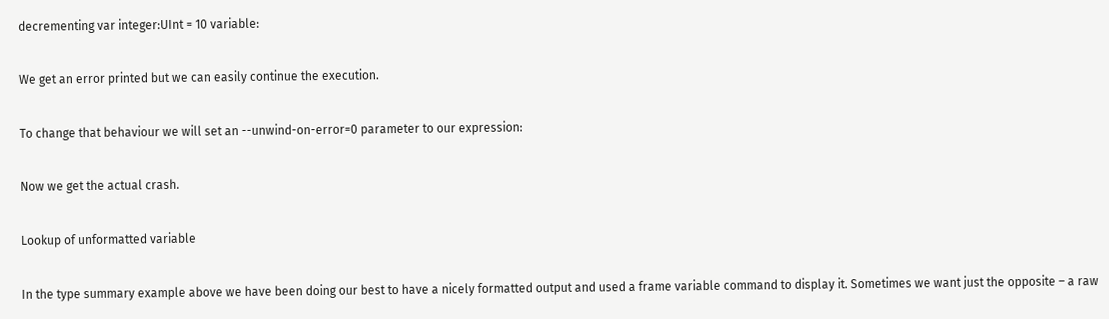decrementing var integer:UInt = 10 variable:

We get an error printed but we can easily continue the execution.

To change that behaviour we will set an --unwind-on-error=0 parameter to our expression:

Now we get the actual crash.

Lookup of unformatted variable

In the type summary example above we have been doing our best to have a nicely formatted output and used a frame variable command to display it. Sometimes we want just the opposite – a raw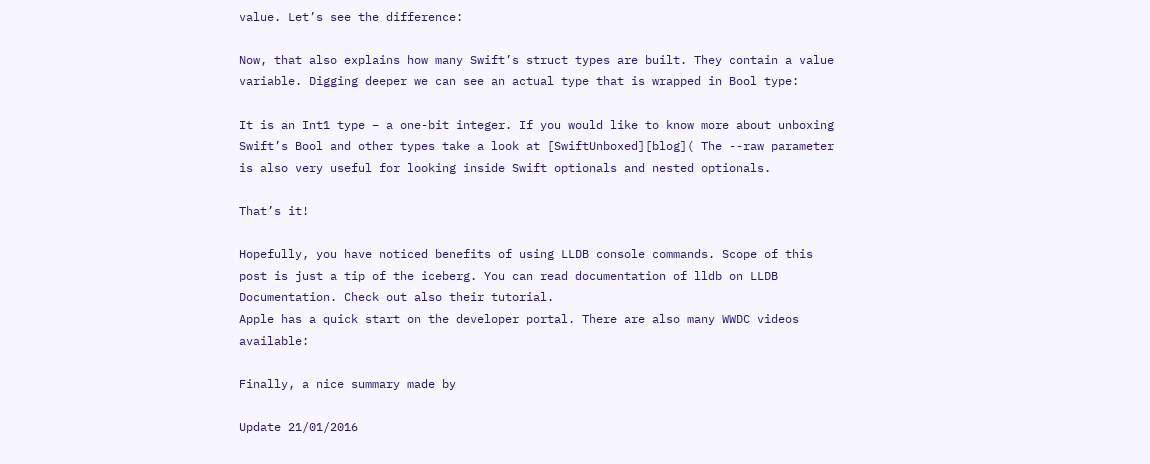value. Let’s see the difference:

Now, that also explains how many Swift’s struct types are built. They contain a value variable. Digging deeper we can see an actual type that is wrapped in Bool type:

It is an Int1 type – a one-bit integer. If you would like to know more about unboxing Swift’s Bool and other types take a look at [SwiftUnboxed][blog]( The --raw parameter is also very useful for looking inside Swift optionals and nested optionals.

That’s it!

Hopefully, you have noticed benefits of using LLDB console commands. Scope of this post is just a tip of the iceberg. You can read documentation of lldb on LLDB Documentation. Check out also their tutorial.
Apple has a quick start on the developer portal. There are also many WWDC videos available:

Finally, a nice summary made by

Update 21/01/2016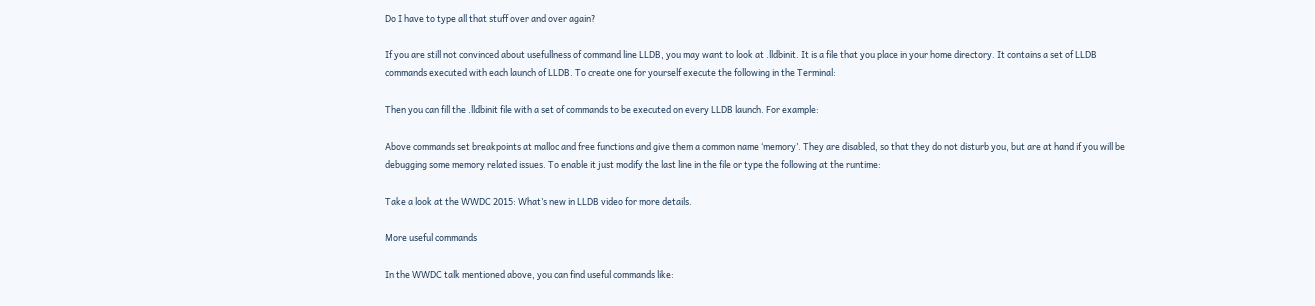Do I have to type all that stuff over and over again?

If you are still not convinced about usefullness of command line LLDB, you may want to look at .lldbinit. It is a file that you place in your home directory. It contains a set of LLDB commands executed with each launch of LLDB. To create one for yourself execute the following in the Terminal:

Then you can fill the .lldbinit file with a set of commands to be executed on every LLDB launch. For example:

Above commands set breakpoints at malloc and free functions and give them a common name ‘memory’. They are disabled, so that they do not disturb you, but are at hand if you will be debugging some memory related issues. To enable it just modify the last line in the file or type the following at the runtime:

Take a look at the WWDC 2015: What’s new in LLDB video for more details.

More useful commands

In the WWDC talk mentioned above, you can find useful commands like: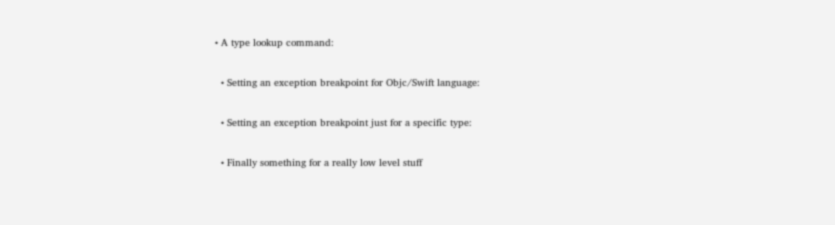• A type lookup command:

  • Setting an exception breakpoint for Objc/Swift language:

  • Setting an exception breakpoint just for a specific type:

  • Finally something for a really low level stuff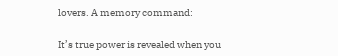lovers. A memory command:

It’s true power is revealed when you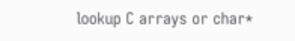lookup C arrays or char*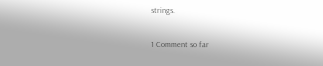strings.

1 Comment so far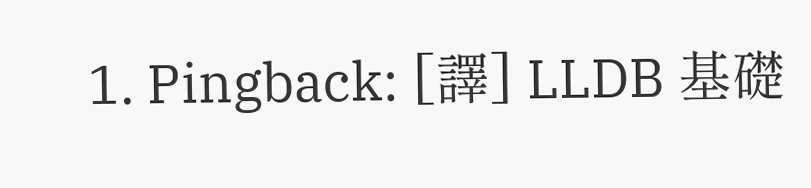1. Pingback: [譯] LLDB 基礎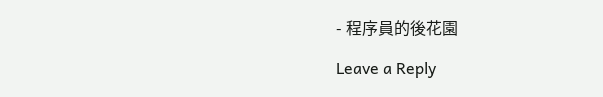- 程序員的後花園

Leave a Reply